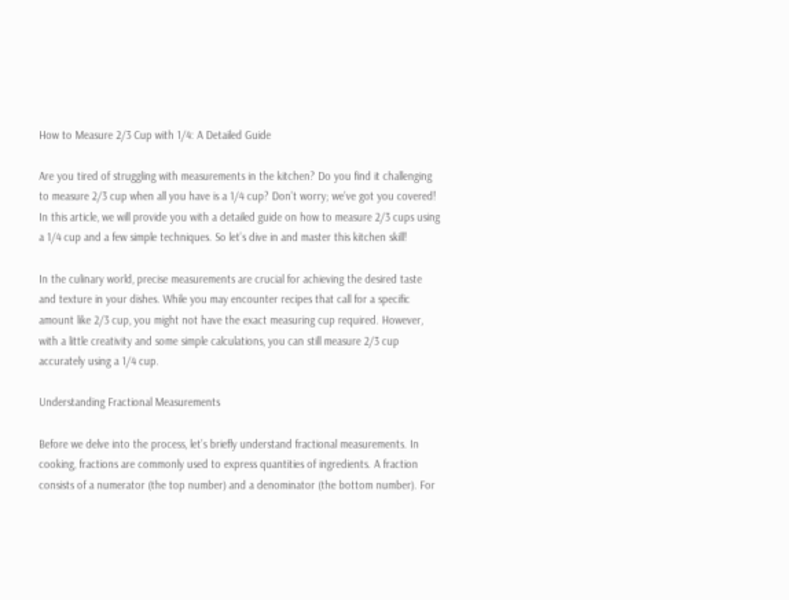How to Measure 2/3 Cup with 1/4: A Detailed Guide

Are you tired of struggling with measurements in the kitchen? Do you find it challenging to measure 2/3 cup when all you have is a 1/4 cup? Don’t worry; we’ve got you covered! In this article, we will provide you with a detailed guide on how to measure 2/3 cups using a 1/4 cup and a few simple techniques. So let’s dive in and master this kitchen skill!

In the culinary world, precise measurements are crucial for achieving the desired taste and texture in your dishes. While you may encounter recipes that call for a specific amount like 2/3 cup, you might not have the exact measuring cup required. However, with a little creativity and some simple calculations, you can still measure 2/3 cup accurately using a 1/4 cup.

Understanding Fractional Measurements

Before we delve into the process, let’s briefly understand fractional measurements. In cooking, fractions are commonly used to express quantities of ingredients. A fraction consists of a numerator (the top number) and a denominator (the bottom number). For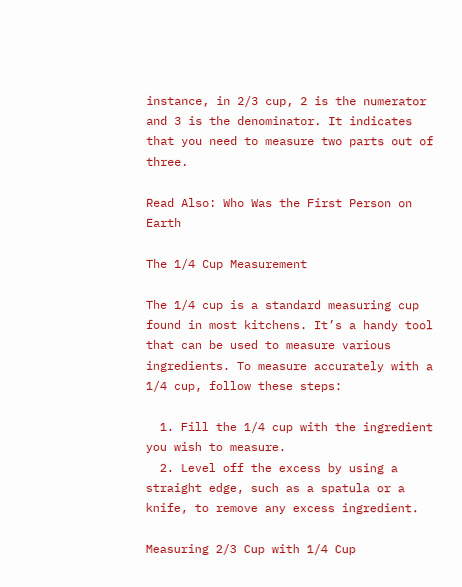instance, in 2/3 cup, 2 is the numerator and 3 is the denominator. It indicates that you need to measure two parts out of three.

Read Also: Who Was the First Person on Earth

The 1/4 Cup Measurement

The 1/4 cup is a standard measuring cup found in most kitchens. It’s a handy tool that can be used to measure various ingredients. To measure accurately with a 1/4 cup, follow these steps:

  1. Fill the 1/4 cup with the ingredient you wish to measure.
  2. Level off the excess by using a straight edge, such as a spatula or a knife, to remove any excess ingredient.

Measuring 2/3 Cup with 1/4 Cup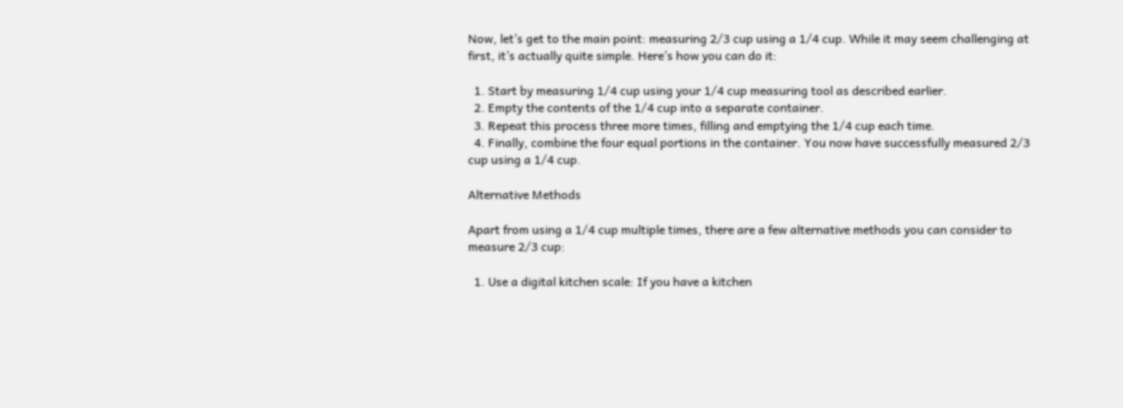Now, let’s get to the main point: measuring 2/3 cup using a 1/4 cup. While it may seem challenging at first, it’s actually quite simple. Here’s how you can do it:

  1. Start by measuring 1/4 cup using your 1/4 cup measuring tool as described earlier.
  2. Empty the contents of the 1/4 cup into a separate container.
  3. Repeat this process three more times, filling and emptying the 1/4 cup each time.
  4. Finally, combine the four equal portions in the container. You now have successfully measured 2/3 cup using a 1/4 cup.

Alternative Methods

Apart from using a 1/4 cup multiple times, there are a few alternative methods you can consider to measure 2/3 cup:

  1. Use a digital kitchen scale: If you have a kitchen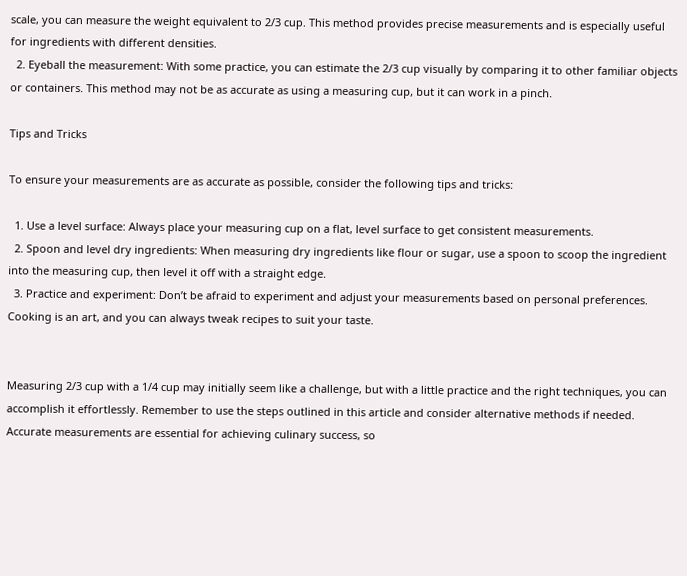scale, you can measure the weight equivalent to 2/3 cup. This method provides precise measurements and is especially useful for ingredients with different densities.
  2. Eyeball the measurement: With some practice, you can estimate the 2/3 cup visually by comparing it to other familiar objects or containers. This method may not be as accurate as using a measuring cup, but it can work in a pinch.

Tips and Tricks

To ensure your measurements are as accurate as possible, consider the following tips and tricks:

  1. Use a level surface: Always place your measuring cup on a flat, level surface to get consistent measurements.
  2. Spoon and level dry ingredients: When measuring dry ingredients like flour or sugar, use a spoon to scoop the ingredient into the measuring cup, then level it off with a straight edge.
  3. Practice and experiment: Don’t be afraid to experiment and adjust your measurements based on personal preferences. Cooking is an art, and you can always tweak recipes to suit your taste.


Measuring 2/3 cup with a 1/4 cup may initially seem like a challenge, but with a little practice and the right techniques, you can accomplish it effortlessly. Remember to use the steps outlined in this article and consider alternative methods if needed. Accurate measurements are essential for achieving culinary success, so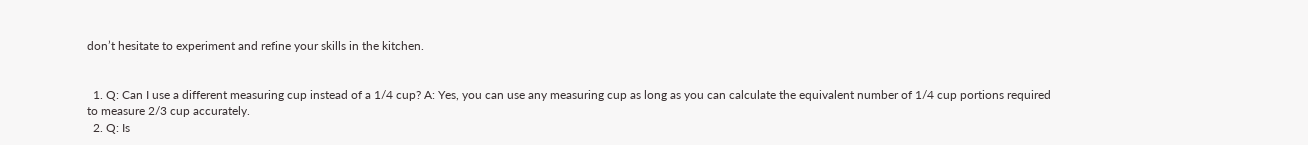don’t hesitate to experiment and refine your skills in the kitchen.


  1. Q: Can I use a different measuring cup instead of a 1/4 cup? A: Yes, you can use any measuring cup as long as you can calculate the equivalent number of 1/4 cup portions required to measure 2/3 cup accurately.
  2. Q: Is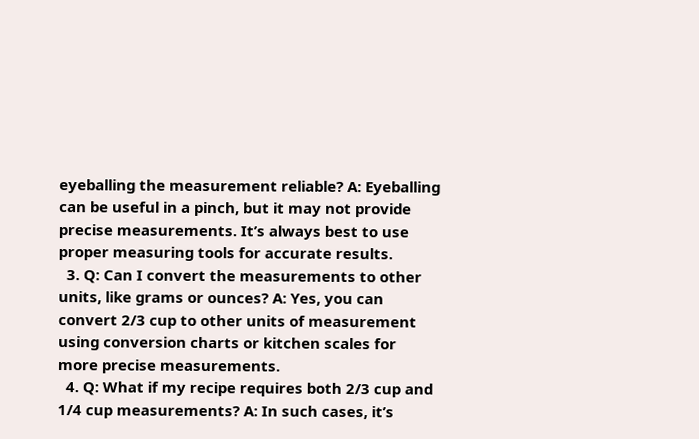eyeballing the measurement reliable? A: Eyeballing can be useful in a pinch, but it may not provide precise measurements. It’s always best to use proper measuring tools for accurate results.
  3. Q: Can I convert the measurements to other units, like grams or ounces? A: Yes, you can convert 2/3 cup to other units of measurement using conversion charts or kitchen scales for more precise measurements.
  4. Q: What if my recipe requires both 2/3 cup and 1/4 cup measurements? A: In such cases, it’s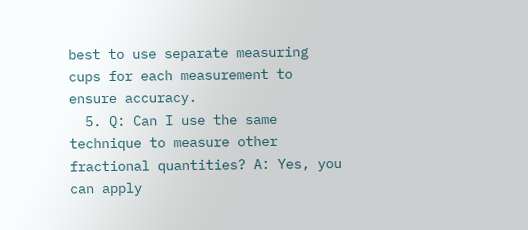best to use separate measuring cups for each measurement to ensure accuracy.
  5. Q: Can I use the same technique to measure other fractional quantities? A: Yes, you can apply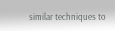similar techniques to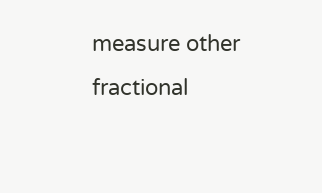measure other fractional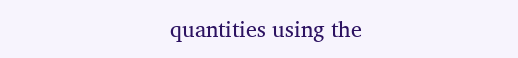quantities using the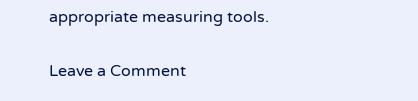appropriate measuring tools.

Leave a Comment